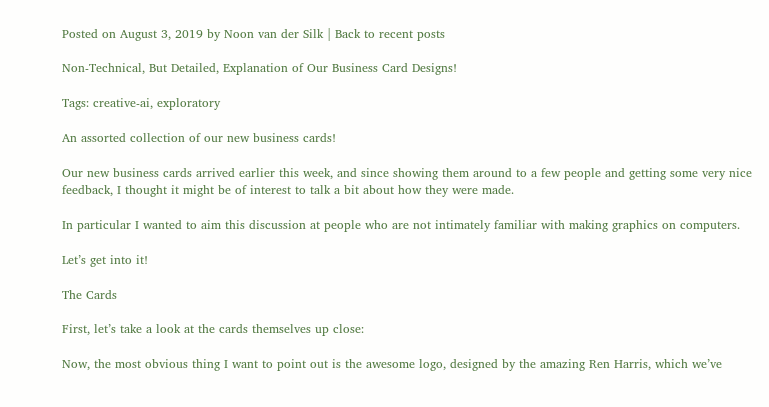Posted on August 3, 2019 by Noon van der Silk | Back to recent posts

Non-Technical, But Detailed, Explanation of Our Business Card Designs!

Tags: creative-ai, exploratory

An assorted collection of our new business cards!

Our new business cards arrived earlier this week, and since showing them around to a few people and getting some very nice feedback, I thought it might be of interest to talk a bit about how they were made.

In particular I wanted to aim this discussion at people who are not intimately familiar with making graphics on computers.

Let’s get into it!

The Cards

First, let’s take a look at the cards themselves up close:

Now, the most obvious thing I want to point out is the awesome logo, designed by the amazing Ren Harris, which we’ve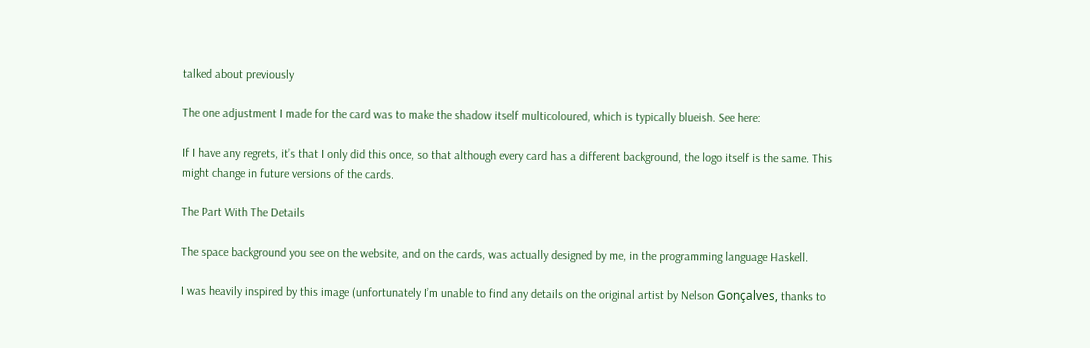talked about previously

The one adjustment I made for the card was to make the shadow itself multicoloured, which is typically blueish. See here:

If I have any regrets, it’s that I only did this once, so that although every card has a different background, the logo itself is the same. This might change in future versions of the cards.

The Part With The Details

The space background you see on the website, and on the cards, was actually designed by me, in the programming language Haskell.

I was heavily inspired by this image (unfortunately I’m unable to find any details on the original artist by Nelson Gonçalves, thanks to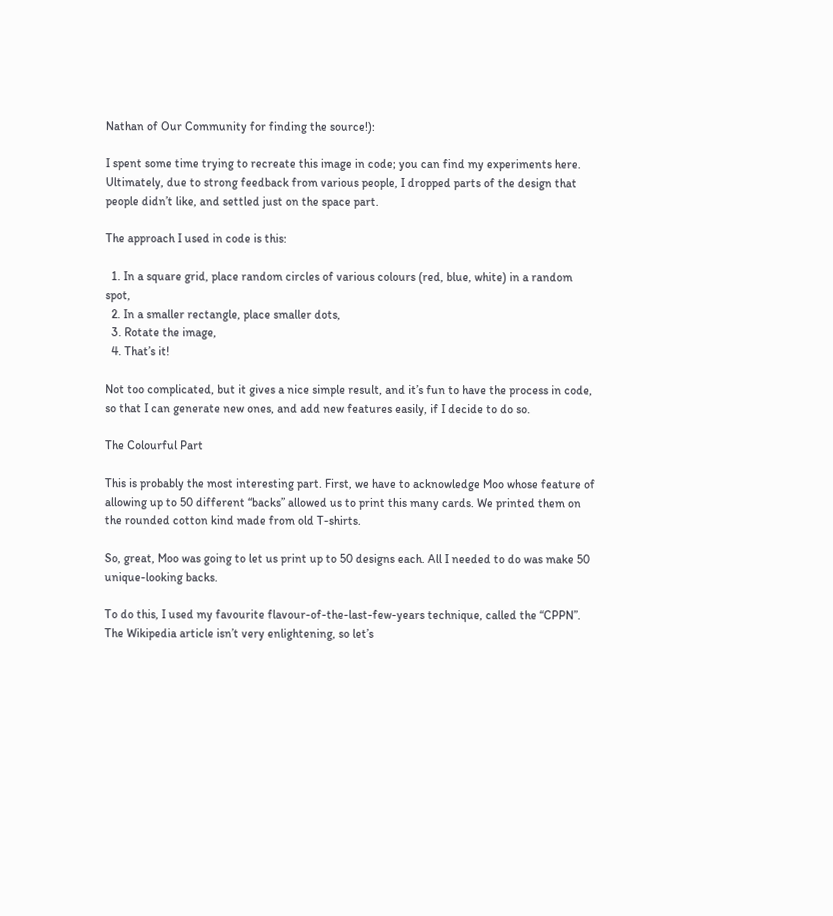Nathan of Our Community for finding the source!):

I spent some time trying to recreate this image in code; you can find my experiments here. Ultimately, due to strong feedback from various people, I dropped parts of the design that people didn’t like, and settled just on the space part.

The approach I used in code is this:

  1. In a square grid, place random circles of various colours (red, blue, white) in a random spot,
  2. In a smaller rectangle, place smaller dots,
  3. Rotate the image,
  4. That’s it!

Not too complicated, but it gives a nice simple result, and it’s fun to have the process in code, so that I can generate new ones, and add new features easily, if I decide to do so.

The Colourful Part

This is probably the most interesting part. First, we have to acknowledge Moo whose feature of allowing up to 50 different “backs” allowed us to print this many cards. We printed them on the rounded cotton kind made from old T-shirts.

So, great, Moo was going to let us print up to 50 designs each. All I needed to do was make 50 unique-looking backs.

To do this, I used my favourite flavour-of-the-last-few-years technique, called the “CPPN”. The Wikipedia article isn’t very enlightening, so let’s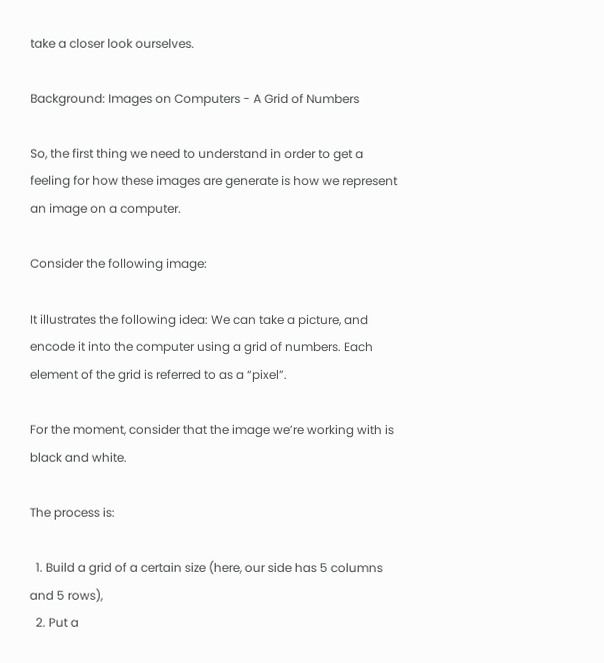take a closer look ourselves.

Background: Images on Computers - A Grid of Numbers

So, the first thing we need to understand in order to get a feeling for how these images are generate is how we represent an image on a computer.

Consider the following image:

It illustrates the following idea: We can take a picture, and encode it into the computer using a grid of numbers. Each element of the grid is referred to as a “pixel”.

For the moment, consider that the image we’re working with is black and white.

The process is:

  1. Build a grid of a certain size (here, our side has 5 columns and 5 rows),
  2. Put a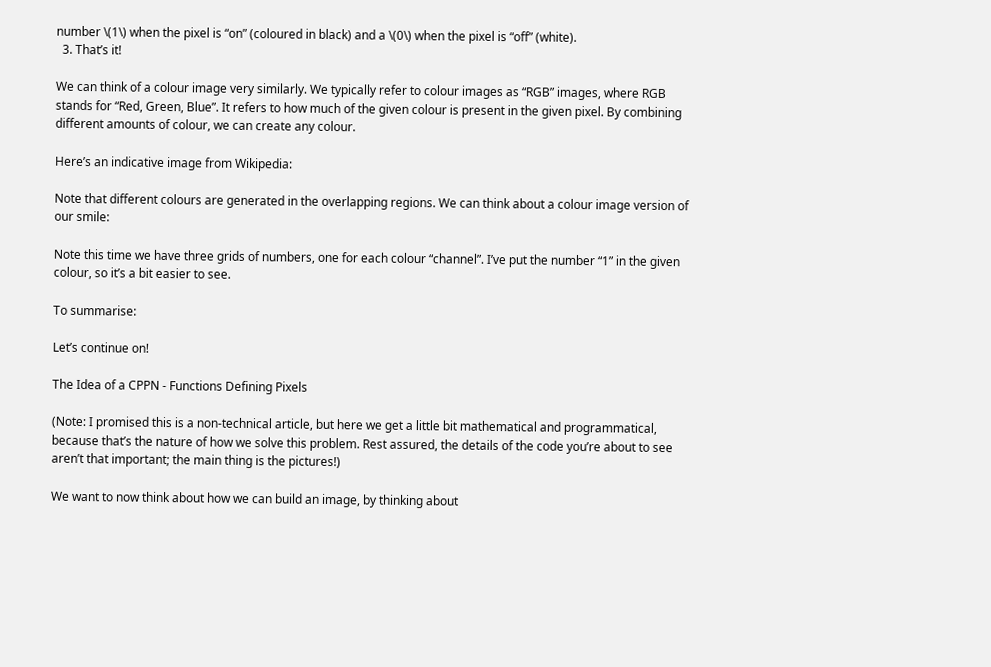number \(1\) when the pixel is “on” (coloured in black) and a \(0\) when the pixel is “off” (white).
  3. That’s it!

We can think of a colour image very similarly. We typically refer to colour images as “RGB” images, where RGB stands for “Red, Green, Blue”. It refers to how much of the given colour is present in the given pixel. By combining different amounts of colour, we can create any colour.

Here’s an indicative image from Wikipedia:

Note that different colours are generated in the overlapping regions. We can think about a colour image version of our smile:

Note this time we have three grids of numbers, one for each colour “channel”. I’ve put the number “1” in the given colour, so it’s a bit easier to see.

To summarise:

Let’s continue on!

The Idea of a CPPN - Functions Defining Pixels

(Note: I promised this is a non-technical article, but here we get a little bit mathematical and programmatical, because that’s the nature of how we solve this problem. Rest assured, the details of the code you’re about to see aren’t that important; the main thing is the pictures!)

We want to now think about how we can build an image, by thinking about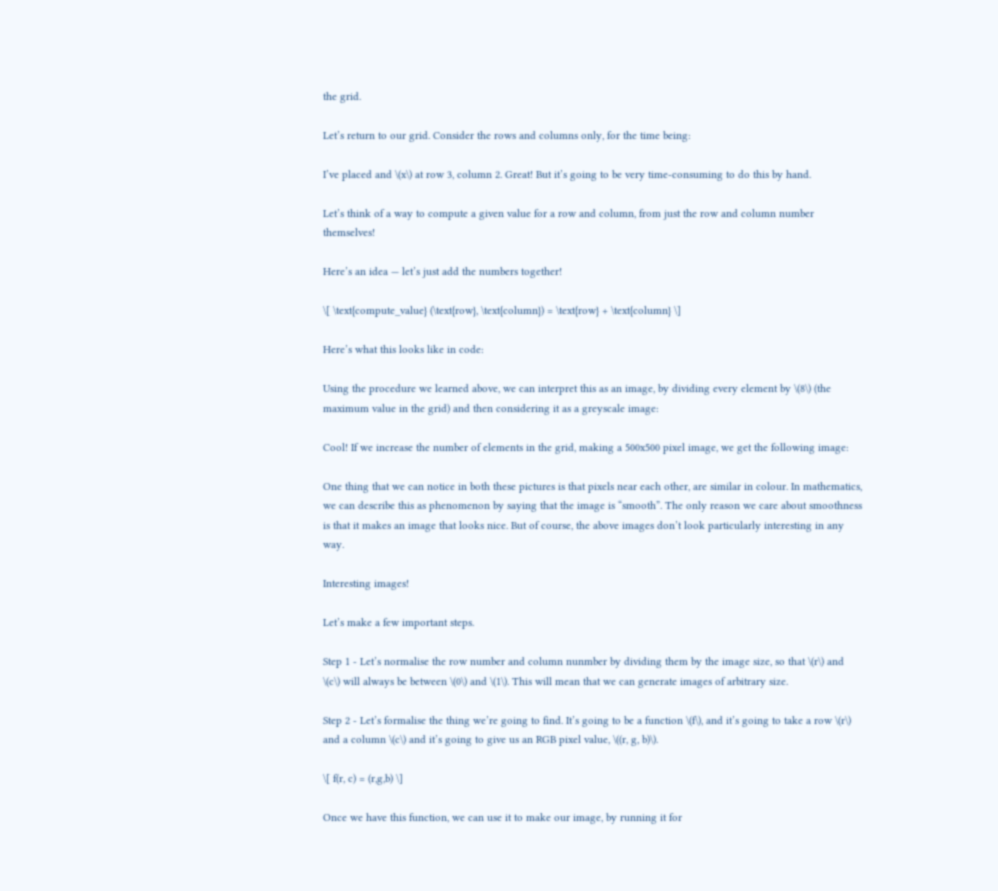the grid.

Let’s return to our grid. Consider the rows and columns only, for the time being:

I’ve placed and \(x\) at row 3, column 2. Great! But it’s going to be very time-consuming to do this by hand.

Let’s think of a way to compute a given value for a row and column, from just the row and column number themselves!

Here’s an idea — let’s just add the numbers together!

\[ \text{compute_value} (\text{row}, \text{column}) = \text{row} + \text{column} \]

Here’s what this looks like in code:

Using the procedure we learned above, we can interpret this as an image, by dividing every element by \(8\) (the maximum value in the grid) and then considering it as a greyscale image:

Cool! If we increase the number of elements in the grid, making a 500x500 pixel image, we get the following image:

One thing that we can notice in both these pictures is that pixels near each other, are similar in colour. In mathematics, we can describe this as phenomenon by saying that the image is “smooth”. The only reason we care about smoothness is that it makes an image that looks nice. But of course, the above images don’t look particularly interesting in any way.

Interesting images!

Let’s make a few important steps.

Step 1 - Let’s normalise the row number and column nunmber by dividing them by the image size, so that \(r\) and \(c\) will always be between \(0\) and \(1\). This will mean that we can generate images of arbitrary size.

Step 2 - Let’s formalise the thing we’re going to find. It’s going to be a function \(f\), and it’s going to take a row \(r\) and a column \(c\) and it’s going to give us an RGB pixel value, \((r, g, b)\).

\[ f(r, c) = (r,g,b) \]

Once we have this function, we can use it to make our image, by running it for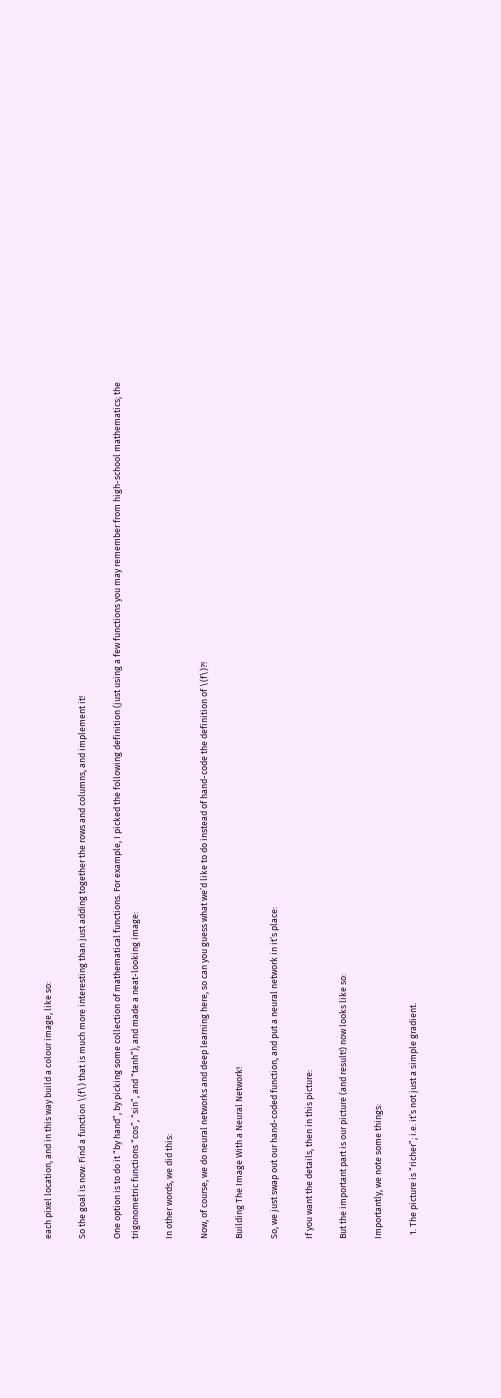each pixel location, and in this way build a colour image, like so:

So the goal is now: Find a function \(f\) that is much more interesting than just adding together the rows and columns, and implement it!

One option is to do it “by hand”, by picking some collection of mathematical functions. For example, I picked the following definition (just using a few functions you may remember from high-school mathematics; the trigonometric functions “cos”, “sin”, and “tanh”), and made a neat-looking image:

In other words, we did this:

Now, of course, we do neural networks and deep learning here, so can you guess what we’d like to do instead of hand-code the definition of \(f\)?!

Building The Image With a Neural Network!

So, we just swap out our hand-coded function, and put a neural network in it’s place:

If you want the details, then in this picture:

But the important part is our picture (and result!) now looks like so:

Importantly, we note some things:

  1. The picture is “richer”; i.e. it’s not just a simple gradient.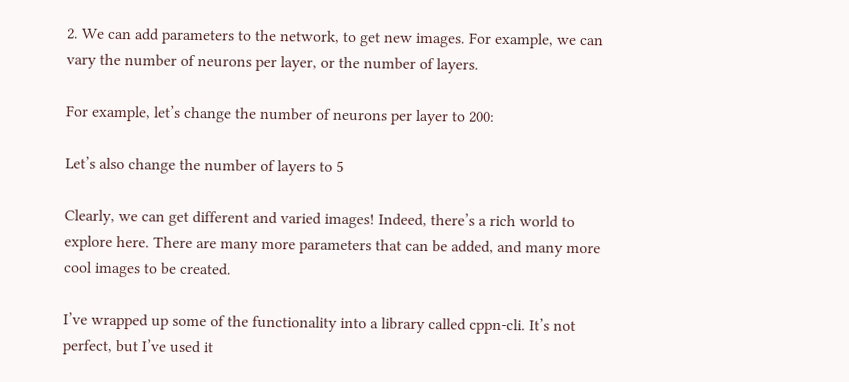2. We can add parameters to the network, to get new images. For example, we can vary the number of neurons per layer, or the number of layers.

For example, let’s change the number of neurons per layer to 200:

Let’s also change the number of layers to 5

Clearly, we can get different and varied images! Indeed, there’s a rich world to explore here. There are many more parameters that can be added, and many more cool images to be created.

I’ve wrapped up some of the functionality into a library called cppn-cli. It’s not perfect, but I’ve used it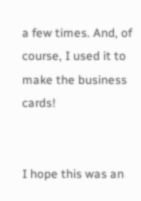a few times. And, of course, I used it to make the business cards!


I hope this was an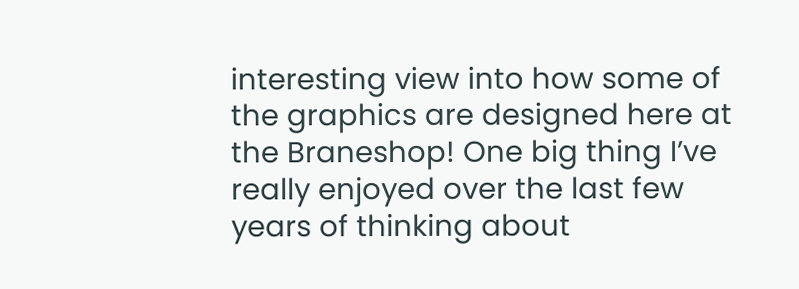interesting view into how some of the graphics are designed here at the Braneshop! One big thing I’ve really enjoyed over the last few years of thinking about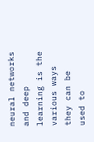neural networks and deep learning is the various ways they can be used to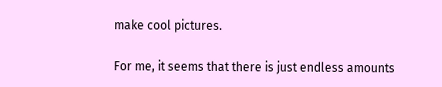make cool pictures.

For me, it seems that there is just endless amounts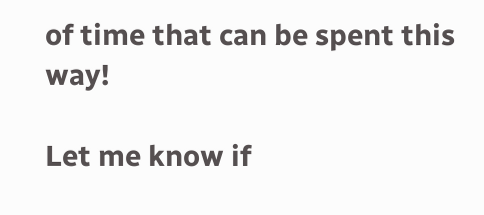of time that can be spent this way!

Let me know if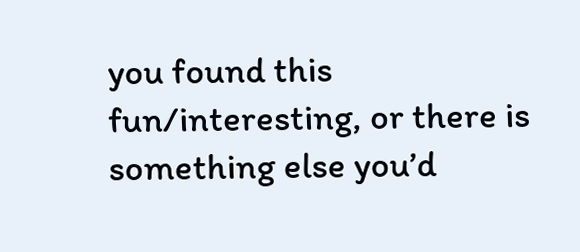you found this fun/interesting, or there is something else you’d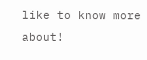like to know more about!